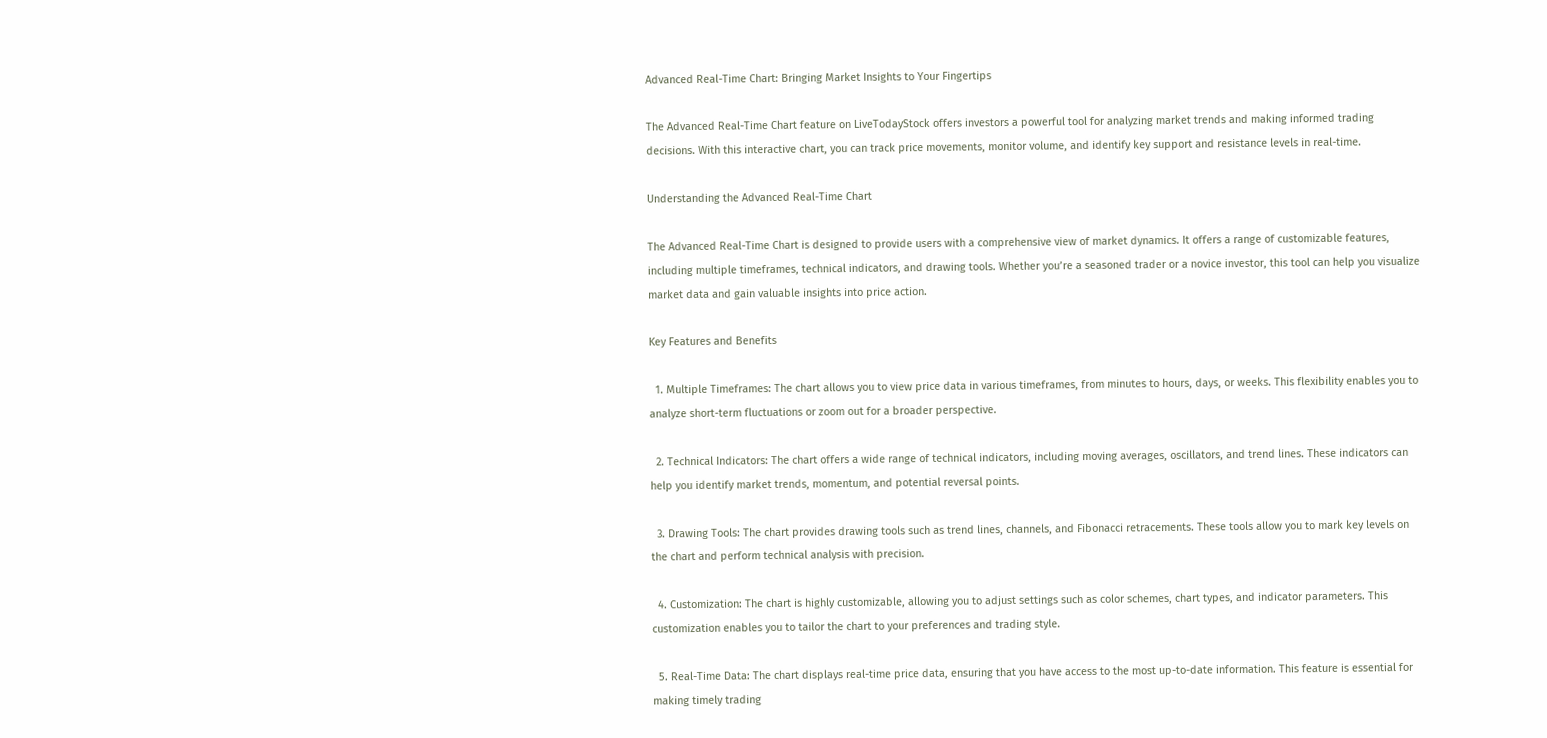Advanced Real-Time Chart: Bringing Market Insights to Your Fingertips

The Advanced Real-Time Chart feature on LiveTodayStock offers investors a powerful tool for analyzing market trends and making informed trading decisions. With this interactive chart, you can track price movements, monitor volume, and identify key support and resistance levels in real-time.

Understanding the Advanced Real-Time Chart

The Advanced Real-Time Chart is designed to provide users with a comprehensive view of market dynamics. It offers a range of customizable features, including multiple timeframes, technical indicators, and drawing tools. Whether you’re a seasoned trader or a novice investor, this tool can help you visualize market data and gain valuable insights into price action.

Key Features and Benefits

  1. Multiple Timeframes: The chart allows you to view price data in various timeframes, from minutes to hours, days, or weeks. This flexibility enables you to analyze short-term fluctuations or zoom out for a broader perspective.

  2. Technical Indicators: The chart offers a wide range of technical indicators, including moving averages, oscillators, and trend lines. These indicators can help you identify market trends, momentum, and potential reversal points.

  3. Drawing Tools: The chart provides drawing tools such as trend lines, channels, and Fibonacci retracements. These tools allow you to mark key levels on the chart and perform technical analysis with precision.

  4. Customization: The chart is highly customizable, allowing you to adjust settings such as color schemes, chart types, and indicator parameters. This customization enables you to tailor the chart to your preferences and trading style.

  5. Real-Time Data: The chart displays real-time price data, ensuring that you have access to the most up-to-date information. This feature is essential for making timely trading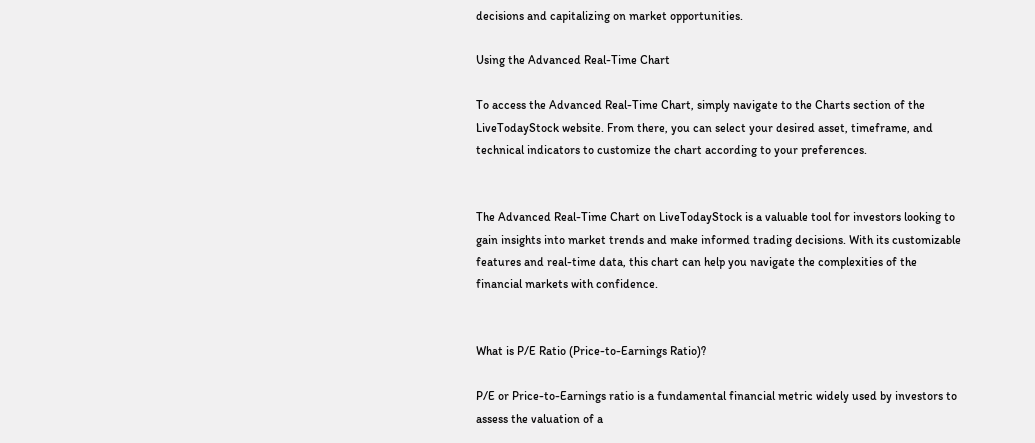decisions and capitalizing on market opportunities.

Using the Advanced Real-Time Chart

To access the Advanced Real-Time Chart, simply navigate to the Charts section of the LiveTodayStock website. From there, you can select your desired asset, timeframe, and technical indicators to customize the chart according to your preferences.


The Advanced Real-Time Chart on LiveTodayStock is a valuable tool for investors looking to gain insights into market trends and make informed trading decisions. With its customizable features and real-time data, this chart can help you navigate the complexities of the financial markets with confidence.


What is P/E Ratio (Price-to-Earnings Ratio)?

P/E or Price-to-Earnings ratio is a fundamental financial metric widely used by investors to assess the valuation of a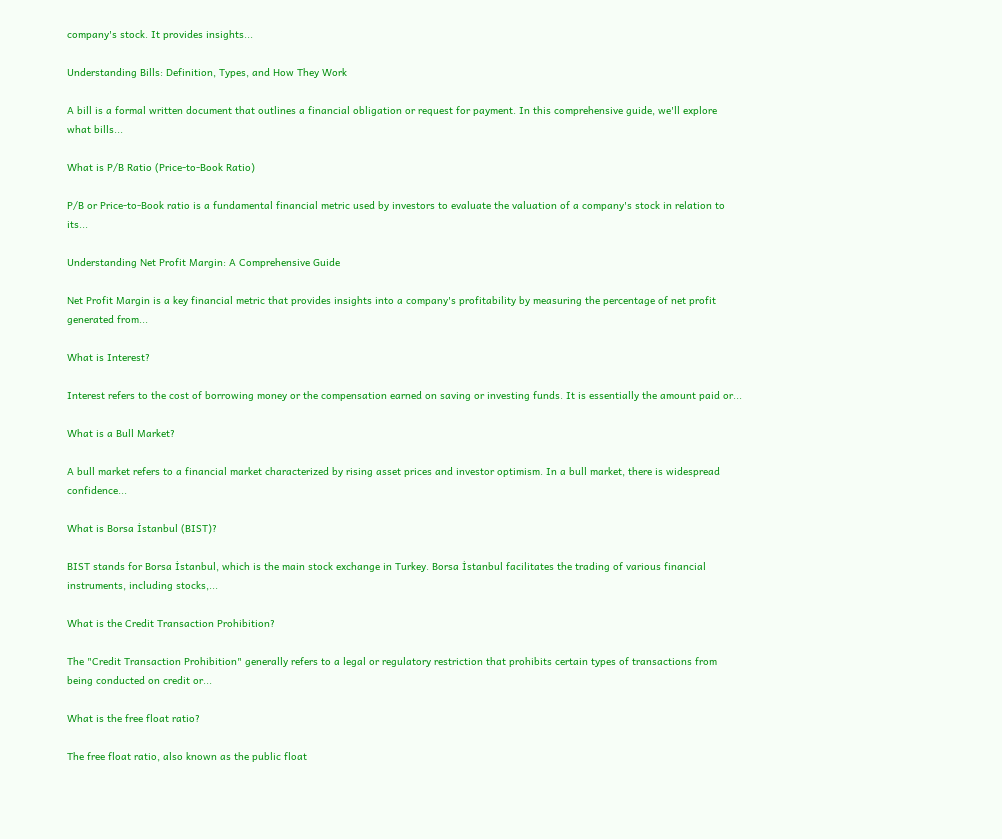company's stock. It provides insights...

Understanding Bills: Definition, Types, and How They Work

A bill is a formal written document that outlines a financial obligation or request for payment. In this comprehensive guide, we'll explore what bills...

What is P/B Ratio (Price-to-Book Ratio)

P/B or Price-to-Book ratio is a fundamental financial metric used by investors to evaluate the valuation of a company's stock in relation to its...

Understanding Net Profit Margin: A Comprehensive Guide

Net Profit Margin is a key financial metric that provides insights into a company's profitability by measuring the percentage of net profit generated from...

What is Interest?

Interest refers to the cost of borrowing money or the compensation earned on saving or investing funds. It is essentially the amount paid or...

What is a Bull Market?

A bull market refers to a financial market characterized by rising asset prices and investor optimism. In a bull market, there is widespread confidence...

What is Borsa İstanbul (BIST)?

BIST stands for Borsa İstanbul, which is the main stock exchange in Turkey. Borsa İstanbul facilitates the trading of various financial instruments, including stocks,...

What is the Credit Transaction Prohibition?

The "Credit Transaction Prohibition" generally refers to a legal or regulatory restriction that prohibits certain types of transactions from being conducted on credit or...

What is the free float ratio?

The free float ratio, also known as the public float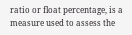ratio or float percentage, is a measure used to assess the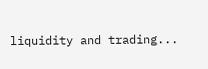liquidity and trading...